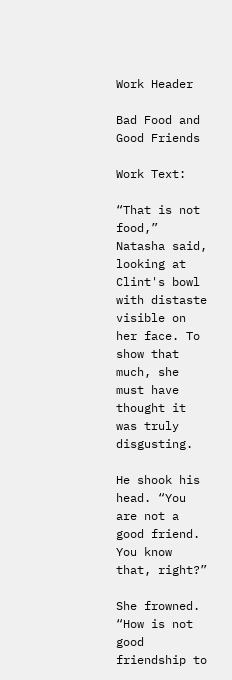Work Header

Bad Food and Good Friends

Work Text:

“That is not food,” Natasha said, looking at Clint's bowl with distaste visible on her face. To show that much, she must have thought it was truly disgusting.

He shook his head. “You are not a good friend. You know that, right?”

She frowned. “How is not good friendship to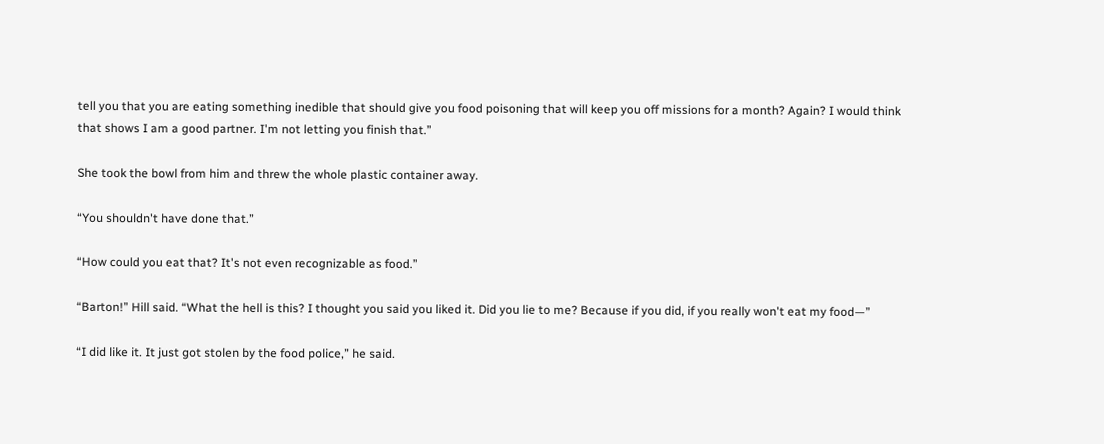tell you that you are eating something inedible that should give you food poisoning that will keep you off missions for a month? Again? I would think that shows I am a good partner. I'm not letting you finish that.”

She took the bowl from him and threw the whole plastic container away.

“You shouldn't have done that.”

“How could you eat that? It's not even recognizable as food.”

“Barton!” Hill said. “What the hell is this? I thought you said you liked it. Did you lie to me? Because if you did, if you really won't eat my food—”

“I did like it. It just got stolen by the food police,” he said.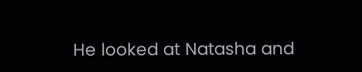He looked at Natasha and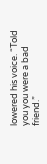lowered his voice. “Told you you were a bad friend.”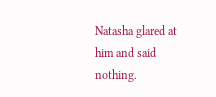Natasha glared at him and said nothing.